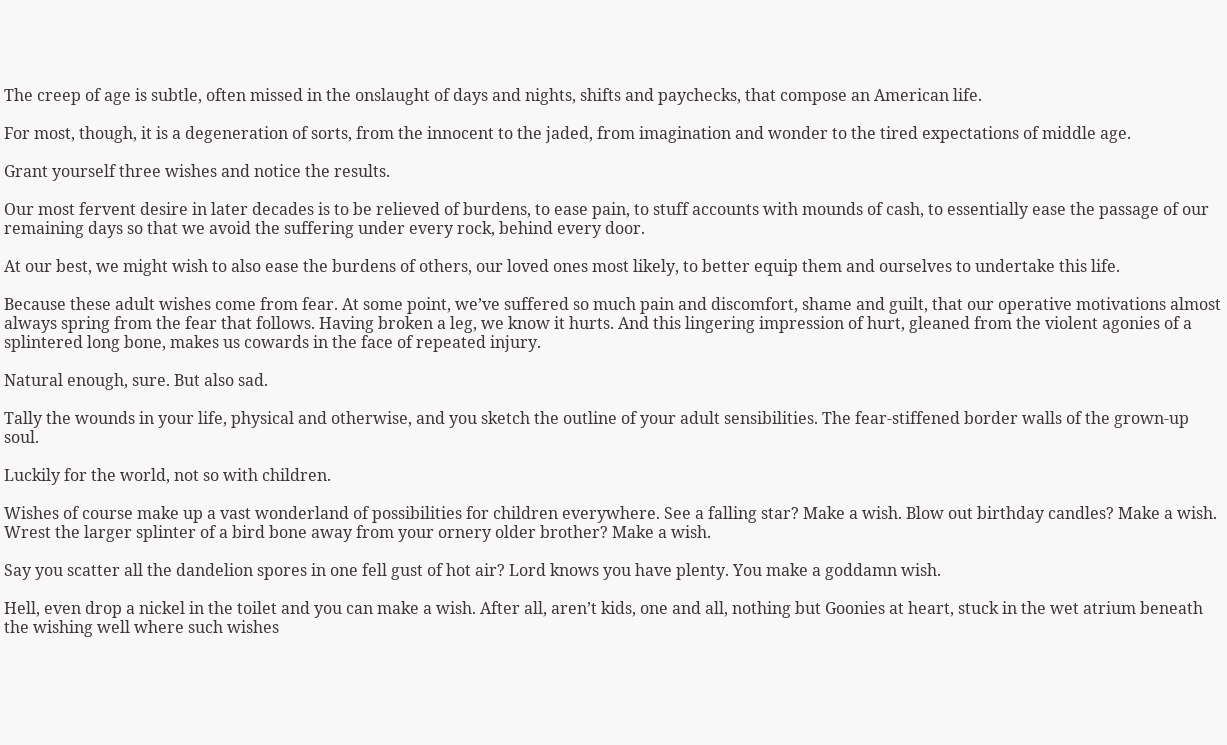The creep of age is subtle, often missed in the onslaught of days and nights, shifts and paychecks, that compose an American life.

For most, though, it is a degeneration of sorts, from the innocent to the jaded, from imagination and wonder to the tired expectations of middle age.

Grant yourself three wishes and notice the results.

Our most fervent desire in later decades is to be relieved of burdens, to ease pain, to stuff accounts with mounds of cash, to essentially ease the passage of our remaining days so that we avoid the suffering under every rock, behind every door.

At our best, we might wish to also ease the burdens of others, our loved ones most likely, to better equip them and ourselves to undertake this life.

Because these adult wishes come from fear. At some point, we’ve suffered so much pain and discomfort, shame and guilt, that our operative motivations almost always spring from the fear that follows. Having broken a leg, we know it hurts. And this lingering impression of hurt, gleaned from the violent agonies of a splintered long bone, makes us cowards in the face of repeated injury.

Natural enough, sure. But also sad.

Tally the wounds in your life, physical and otherwise, and you sketch the outline of your adult sensibilities. The fear-stiffened border walls of the grown-up soul.

Luckily for the world, not so with children.

Wishes of course make up a vast wonderland of possibilities for children everywhere. See a falling star? Make a wish. Blow out birthday candles? Make a wish. Wrest the larger splinter of a bird bone away from your ornery older brother? Make a wish.

Say you scatter all the dandelion spores in one fell gust of hot air? Lord knows you have plenty. You make a goddamn wish.

Hell, even drop a nickel in the toilet and you can make a wish. After all, aren’t kids, one and all, nothing but Goonies at heart, stuck in the wet atrium beneath the wishing well where such wishes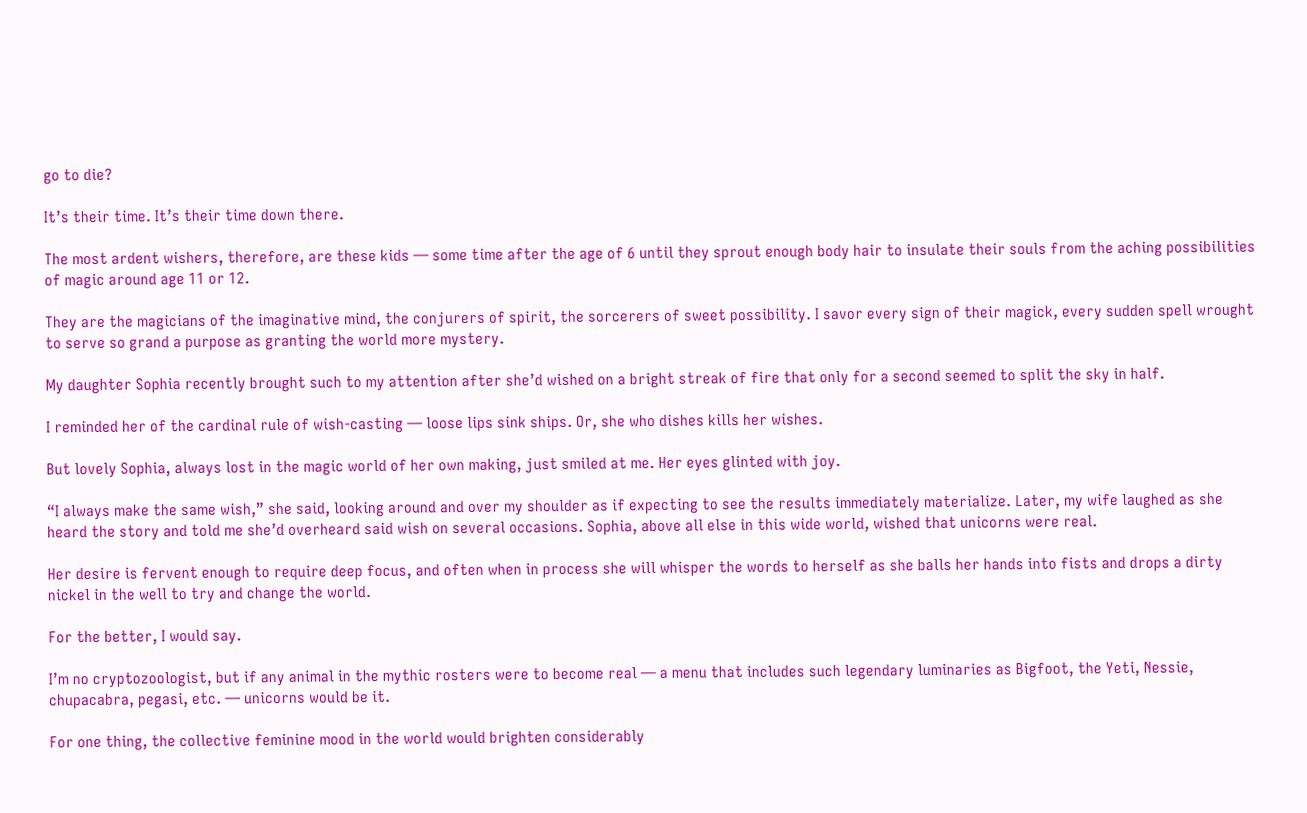go to die?

It’s their time. It’s their time down there.

The most ardent wishers, therefore, are these kids — some time after the age of 6 until they sprout enough body hair to insulate their souls from the aching possibilities of magic around age 11 or 12.

They are the magicians of the imaginative mind, the conjurers of spirit, the sorcerers of sweet possibility. I savor every sign of their magick, every sudden spell wrought to serve so grand a purpose as granting the world more mystery.

My daughter Sophia recently brought such to my attention after she’d wished on a bright streak of fire that only for a second seemed to split the sky in half.

I reminded her of the cardinal rule of wish-casting — loose lips sink ships. Or, she who dishes kills her wishes.

But lovely Sophia, always lost in the magic world of her own making, just smiled at me. Her eyes glinted with joy.

“I always make the same wish,” she said, looking around and over my shoulder as if expecting to see the results immediately materialize. Later, my wife laughed as she heard the story and told me she’d overheard said wish on several occasions. Sophia, above all else in this wide world, wished that unicorns were real.

Her desire is fervent enough to require deep focus, and often when in process she will whisper the words to herself as she balls her hands into fists and drops a dirty nickel in the well to try and change the world.

For the better, I would say.

I’m no cryptozoologist, but if any animal in the mythic rosters were to become real — a menu that includes such legendary luminaries as Bigfoot, the Yeti, Nessie, chupacabra, pegasi, etc. — unicorns would be it.

For one thing, the collective feminine mood in the world would brighten considerably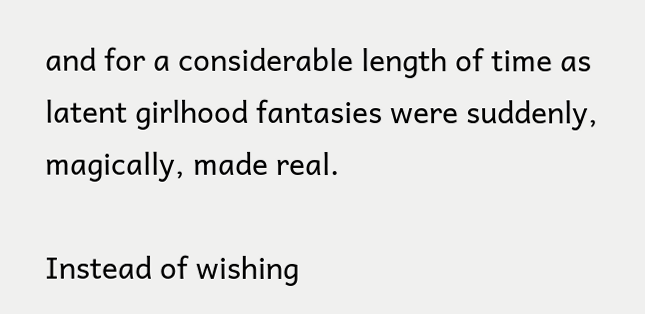and for a considerable length of time as latent girlhood fantasies were suddenly, magically, made real.

Instead of wishing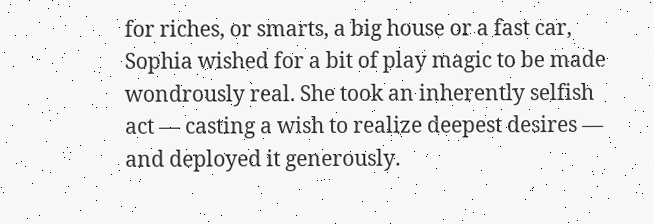for riches, or smarts, a big house or a fast car, Sophia wished for a bit of play magic to be made wondrously real. She took an inherently selfish act — casting a wish to realize deepest desires — and deployed it generously.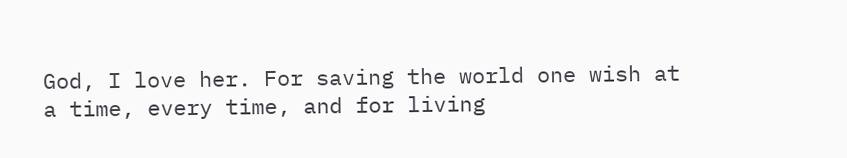God, I love her. For saving the world one wish at a time, every time, and for living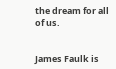the dream for all of us.


James Faulk is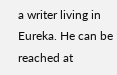a writer living in Eureka. He can be reached at